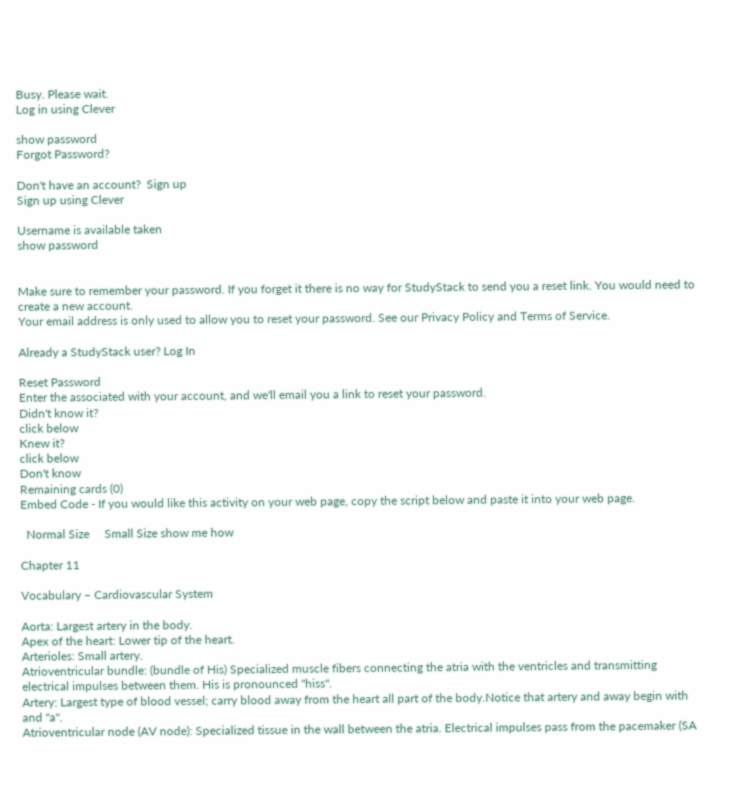Busy. Please wait.
Log in using Clever

show password
Forgot Password?

Don't have an account?  Sign up
Sign up using Clever

Username is available taken
show password


Make sure to remember your password. If you forget it there is no way for StudyStack to send you a reset link. You would need to create a new account.
Your email address is only used to allow you to reset your password. See our Privacy Policy and Terms of Service.

Already a StudyStack user? Log In

Reset Password
Enter the associated with your account, and we'll email you a link to reset your password.
Didn't know it?
click below
Knew it?
click below
Don't know
Remaining cards (0)
Embed Code - If you would like this activity on your web page, copy the script below and paste it into your web page.

  Normal Size     Small Size show me how

Chapter 11

Vocabulary – Cardiovascular System

Aorta: Largest artery in the body.
Apex of the heart: Lower tip of the heart.
Arterioles: Small artery.
Atrioventricular bundle: (bundle of His) Specialized muscle fibers connecting the atria with the ventricles and transmitting electrical impulses between them. His is pronounced "hiss".
Artery: Largest type of blood vessel; carry blood away from the heart all part of the body.Notice that artery and away begin with and "a".
Atrioventricular node (AV node): Specialized tissue in the wall between the atria. Electrical impulses pass from the pacemaker (SA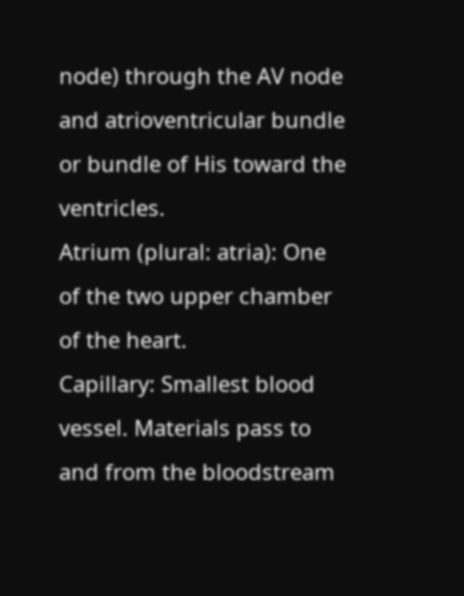node) through the AV node and atrioventricular bundle or bundle of His toward the ventricles.
Atrium (plural: atria): One of the two upper chamber of the heart.
Capillary: Smallest blood vessel. Materials pass to and from the bloodstream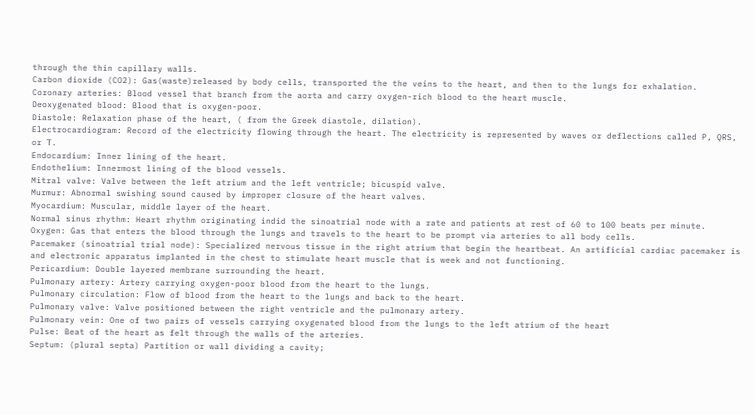through the thin capillary walls.
Carbon dioxide (CO2): Gas(waste)released by body cells, transported the the veins to the heart, and then to the lungs for exhalation.
Coronary arteries: Blood vessel that branch from the aorta and carry oxygen-rich blood to the heart muscle.
Deoxygenated blood: Blood that is oxygen-poor.
Diastole: Relaxation phase of the heart, ( from the Greek diastole, dilation).
Electrocardiogram: Record of the electricity flowing through the heart. The electricity is represented by waves or deflections called P, QRS, or T.
Endocardium: Inner lining of the heart.
Endothelium: Innermost lining of the blood vessels.
Mitral valve: Valve between the left atrium and the left ventricle; bicuspid valve.
Murmur: Abnormal swishing sound caused by improper closure of the heart valves.
Myocardium: Muscular, middle layer of the heart.
Normal sinus rhythm: Heart rhythm originating indid the sinoatrial node with a rate and patients at rest of 60 to 100 beats per minute.
Oxygen: Gas that enters the blood through the lungs and travels to the heart to be prompt via arteries to all body cells.
Pacemaker (sinoatrial trial node): Specialized nervous tissue in the right atrium that begin the heartbeat. An artificial cardiac pacemaker is and electronic apparatus implanted in the chest to stimulate heart muscle that is week and not functioning.
Pericardium: Double layered membrane surrounding the heart.
Pulmonary artery: Artery carrying oxygen-poor blood from the heart to the lungs.
Pulmonary circulation: Flow of blood from the heart to the lungs and back to the heart.
Pulmonary valve: Valve positioned between the right ventricle and the pulmonary artery.
Pulmonary vein: One of two pairs of vessels carrying oxygenated blood from the lungs to the left atrium of the heart
Pulse: Beat of the heart as felt through the walls of the arteries.
Septum: (plural septa) Partition or wall dividing a cavity;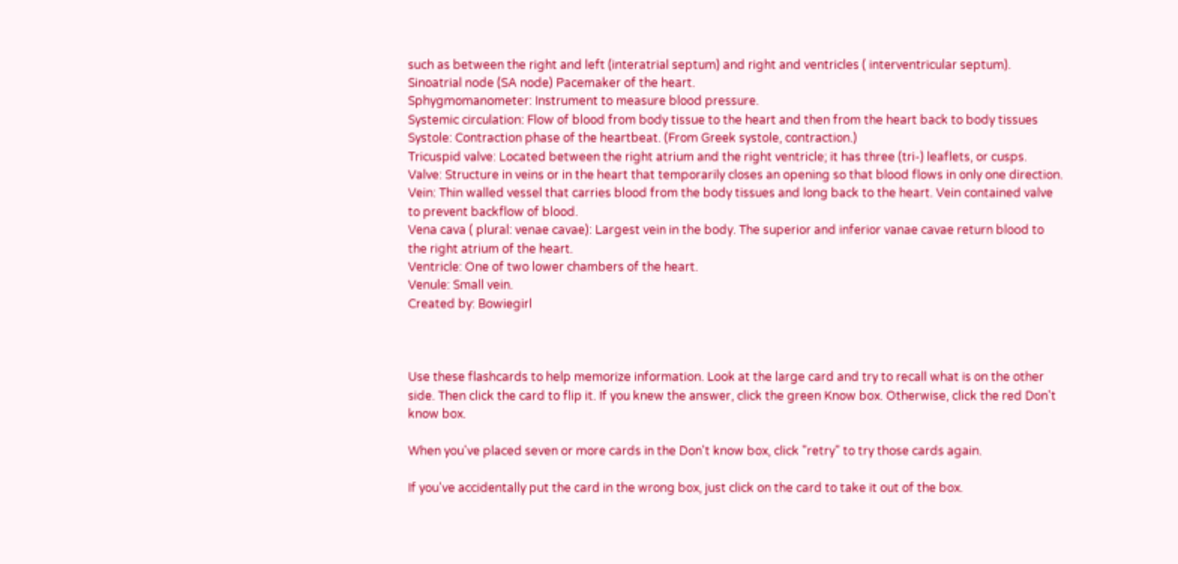such as between the right and left (interatrial septum) and right and ventricles ( interventricular septum).
Sinoatrial node (SA node) Pacemaker of the heart.
Sphygmomanometer: Instrument to measure blood pressure.
Systemic circulation: Flow of blood from body tissue to the heart and then from the heart back to body tissues
Systole: Contraction phase of the heartbeat. (From Greek systole, contraction.)
Tricuspid valve: Located between the right atrium and the right ventricle; it has three (tri-) leaflets, or cusps.
Valve: Structure in veins or in the heart that temporarily closes an opening so that blood flows in only one direction.
Vein: Thin walled vessel that carries blood from the body tissues and long back to the heart. Vein contained valve to prevent backflow of blood.
Vena cava ( plural: venae cavae): Largest vein in the body. The superior and inferior vanae cavae return blood to the right atrium of the heart.
Ventricle: One of two lower chambers of the heart.
Venule: Small vein.
Created by: Bowiegirl



Use these flashcards to help memorize information. Look at the large card and try to recall what is on the other side. Then click the card to flip it. If you knew the answer, click the green Know box. Otherwise, click the red Don't know box.

When you've placed seven or more cards in the Don't know box, click "retry" to try those cards again.

If you've accidentally put the card in the wrong box, just click on the card to take it out of the box.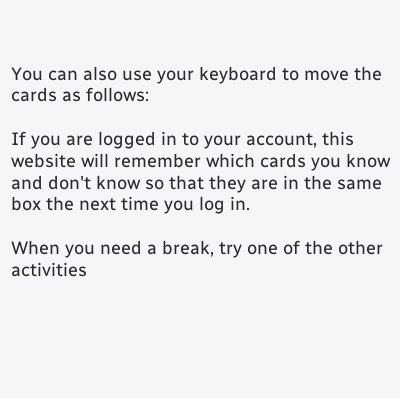You can also use your keyboard to move the cards as follows:

If you are logged in to your account, this website will remember which cards you know and don't know so that they are in the same box the next time you log in.

When you need a break, try one of the other activities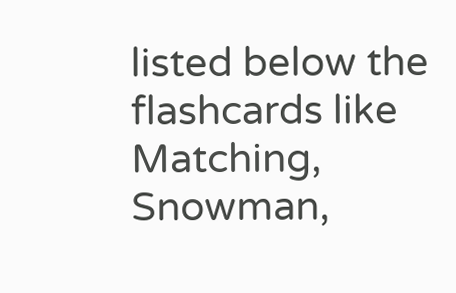listed below the flashcards like Matching, Snowman,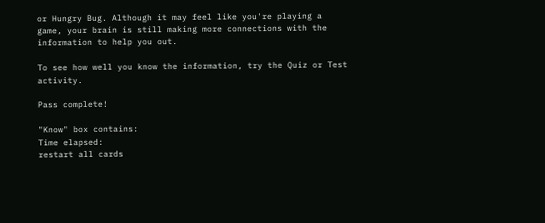or Hungry Bug. Although it may feel like you're playing a game, your brain is still making more connections with the information to help you out.

To see how well you know the information, try the Quiz or Test activity.

Pass complete!

"Know" box contains:
Time elapsed:
restart all cards